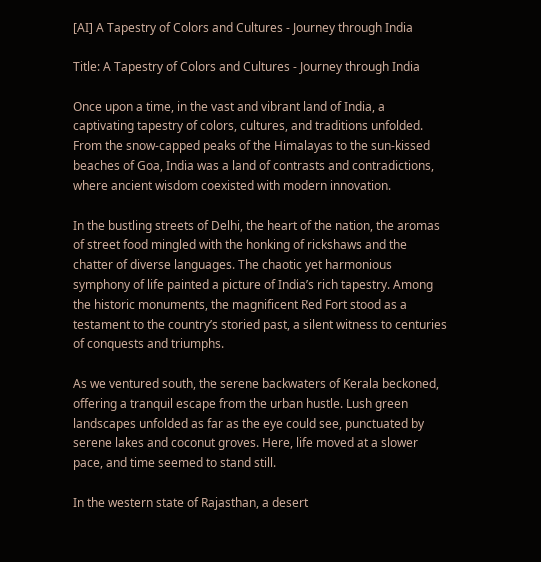[AI] A Tapestry of Colors and Cultures - Journey through India

Title: A Tapestry of Colors and Cultures - Journey through India

Once upon a time, in the vast and vibrant land of India, a captivating tapestry of colors, cultures, and traditions unfolded. From the snow-capped peaks of the Himalayas to the sun-kissed beaches of Goa, India was a land of contrasts and contradictions, where ancient wisdom coexisted with modern innovation.

In the bustling streets of Delhi, the heart of the nation, the aromas of street food mingled with the honking of rickshaws and the chatter of diverse languages. The chaotic yet harmonious symphony of life painted a picture of India’s rich tapestry. Among the historic monuments, the magnificent Red Fort stood as a testament to the country’s storied past, a silent witness to centuries of conquests and triumphs.

As we ventured south, the serene backwaters of Kerala beckoned, offering a tranquil escape from the urban hustle. Lush green landscapes unfolded as far as the eye could see, punctuated by serene lakes and coconut groves. Here, life moved at a slower pace, and time seemed to stand still.

In the western state of Rajasthan, a desert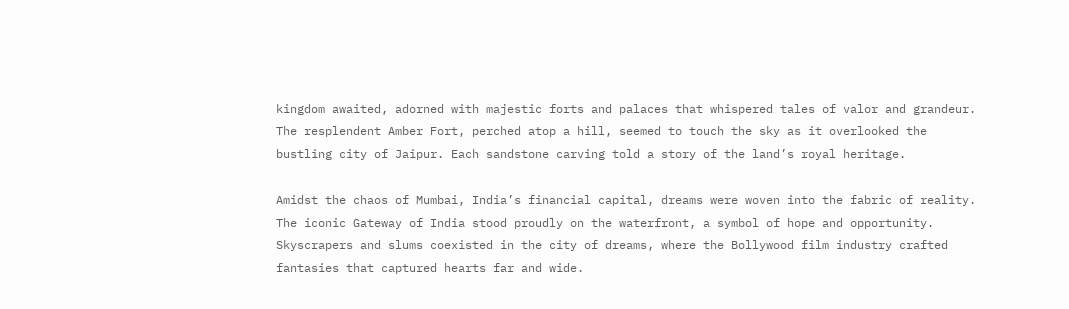kingdom awaited, adorned with majestic forts and palaces that whispered tales of valor and grandeur. The resplendent Amber Fort, perched atop a hill, seemed to touch the sky as it overlooked the bustling city of Jaipur. Each sandstone carving told a story of the land’s royal heritage.

Amidst the chaos of Mumbai, India’s financial capital, dreams were woven into the fabric of reality. The iconic Gateway of India stood proudly on the waterfront, a symbol of hope and opportunity. Skyscrapers and slums coexisted in the city of dreams, where the Bollywood film industry crafted fantasies that captured hearts far and wide.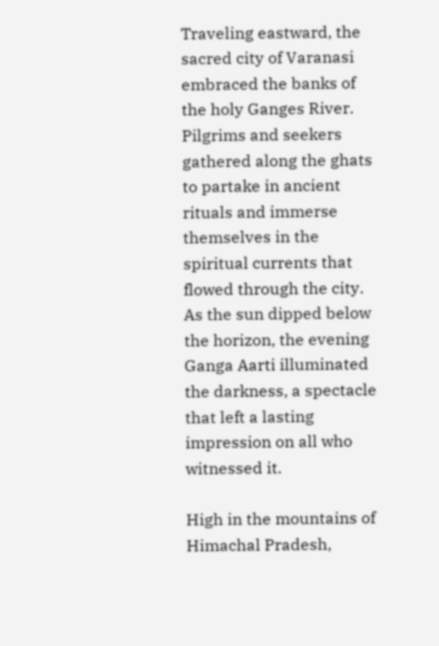Traveling eastward, the sacred city of Varanasi embraced the banks of the holy Ganges River. Pilgrims and seekers gathered along the ghats to partake in ancient rituals and immerse themselves in the spiritual currents that flowed through the city. As the sun dipped below the horizon, the evening Ganga Aarti illuminated the darkness, a spectacle that left a lasting impression on all who witnessed it.

High in the mountains of Himachal Pradesh,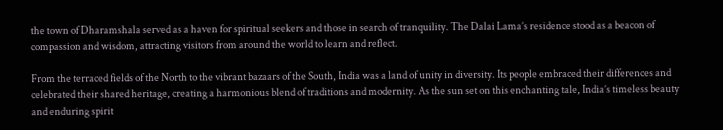the town of Dharamshala served as a haven for spiritual seekers and those in search of tranquility. The Dalai Lama’s residence stood as a beacon of compassion and wisdom, attracting visitors from around the world to learn and reflect.

From the terraced fields of the North to the vibrant bazaars of the South, India was a land of unity in diversity. Its people embraced their differences and celebrated their shared heritage, creating a harmonious blend of traditions and modernity. As the sun set on this enchanting tale, India’s timeless beauty and enduring spirit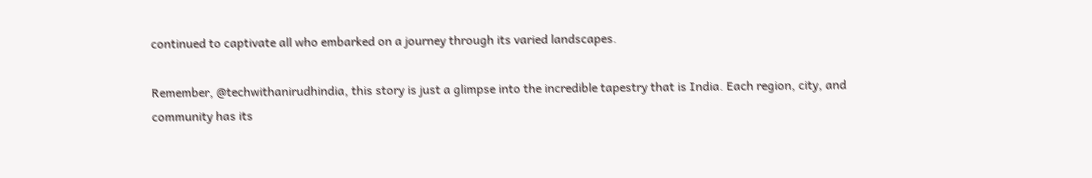continued to captivate all who embarked on a journey through its varied landscapes.

Remember, @techwithanirudhindia, this story is just a glimpse into the incredible tapestry that is India. Each region, city, and community has its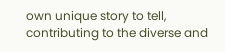own unique story to tell, contributing to the diverse and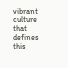vibrant culture that defines this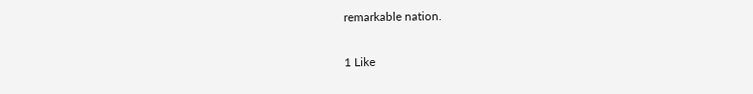remarkable nation.

1 Like